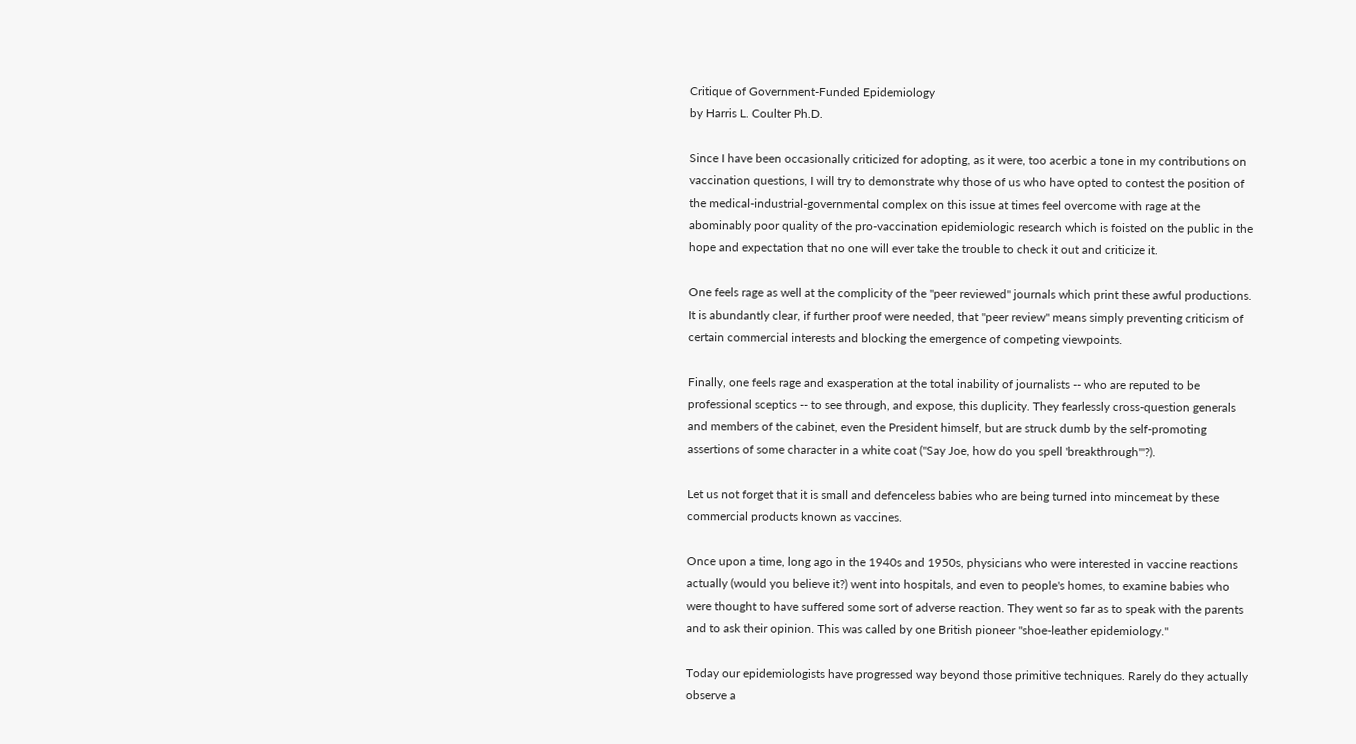Critique of Government-Funded Epidemiology
by Harris L. Coulter Ph.D.

Since I have been occasionally criticized for adopting, as it were, too acerbic a tone in my contributions on vaccination questions, I will try to demonstrate why those of us who have opted to contest the position of the medical-industrial-governmental complex on this issue at times feel overcome with rage at the abominably poor quality of the pro-vaccination epidemiologic research which is foisted on the public in the hope and expectation that no one will ever take the trouble to check it out and criticize it.

One feels rage as well at the complicity of the "peer reviewed" journals which print these awful productions. It is abundantly clear, if further proof were needed, that "peer review" means simply preventing criticism of certain commercial interests and blocking the emergence of competing viewpoints.

Finally, one feels rage and exasperation at the total inability of journalists -- who are reputed to be professional sceptics -- to see through, and expose, this duplicity. They fearlessly cross-question generals and members of the cabinet, even the President himself, but are struck dumb by the self-promoting assertions of some character in a white coat ("Say Joe, how do you spell 'breakthrough'"?).

Let us not forget that it is small and defenceless babies who are being turned into mincemeat by these commercial products known as vaccines.

Once upon a time, long ago in the 1940s and 1950s, physicians who were interested in vaccine reactions actually (would you believe it?) went into hospitals, and even to people's homes, to examine babies who were thought to have suffered some sort of adverse reaction. They went so far as to speak with the parents and to ask their opinion. This was called by one British pioneer "shoe-leather epidemiology."

Today our epidemiologists have progressed way beyond those primitive techniques. Rarely do they actually observe a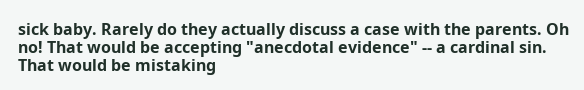sick baby. Rarely do they actually discuss a case with the parents. Oh no! That would be accepting "anecdotal evidence" -- a cardinal sin. That would be mistaking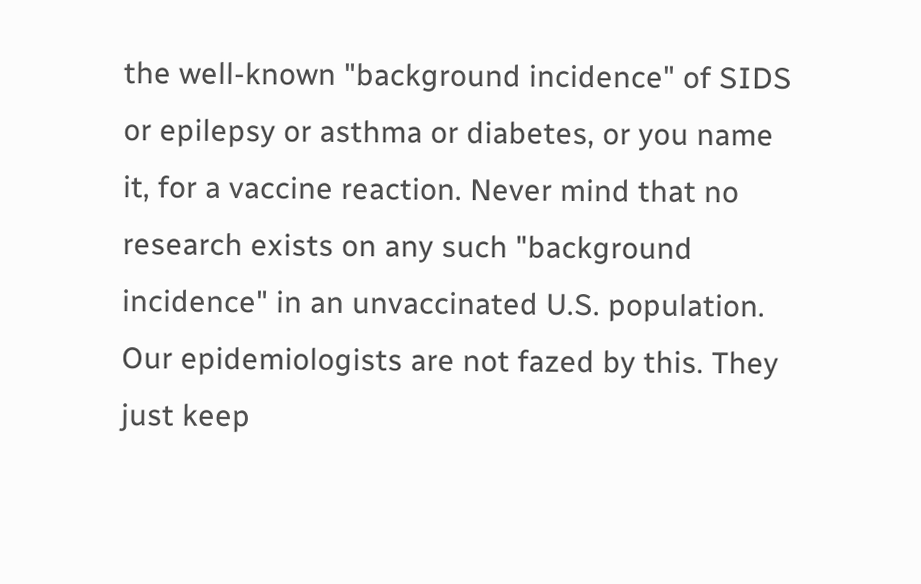the well-known "background incidence" of SIDS or epilepsy or asthma or diabetes, or you name it, for a vaccine reaction. Never mind that no research exists on any such "background incidence" in an unvaccinated U.S. population. Our epidemiologists are not fazed by this. They just keep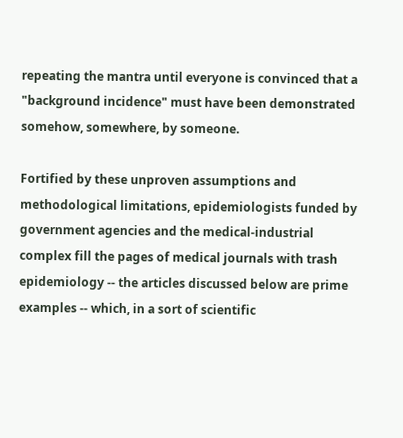repeating the mantra until everyone is convinced that a "background incidence" must have been demonstrated somehow, somewhere, by someone.

Fortified by these unproven assumptions and methodological limitations, epidemiologists funded by government agencies and the medical-industrial complex fill the pages of medical journals with trash epidemiology -- the articles discussed below are prime examples -- which, in a sort of scientific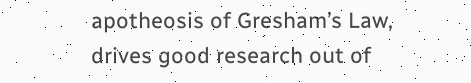apotheosis of Gresham’s Law, drives good research out of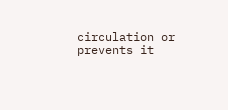circulation or prevents it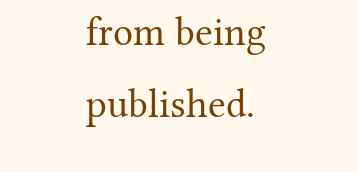from being published.